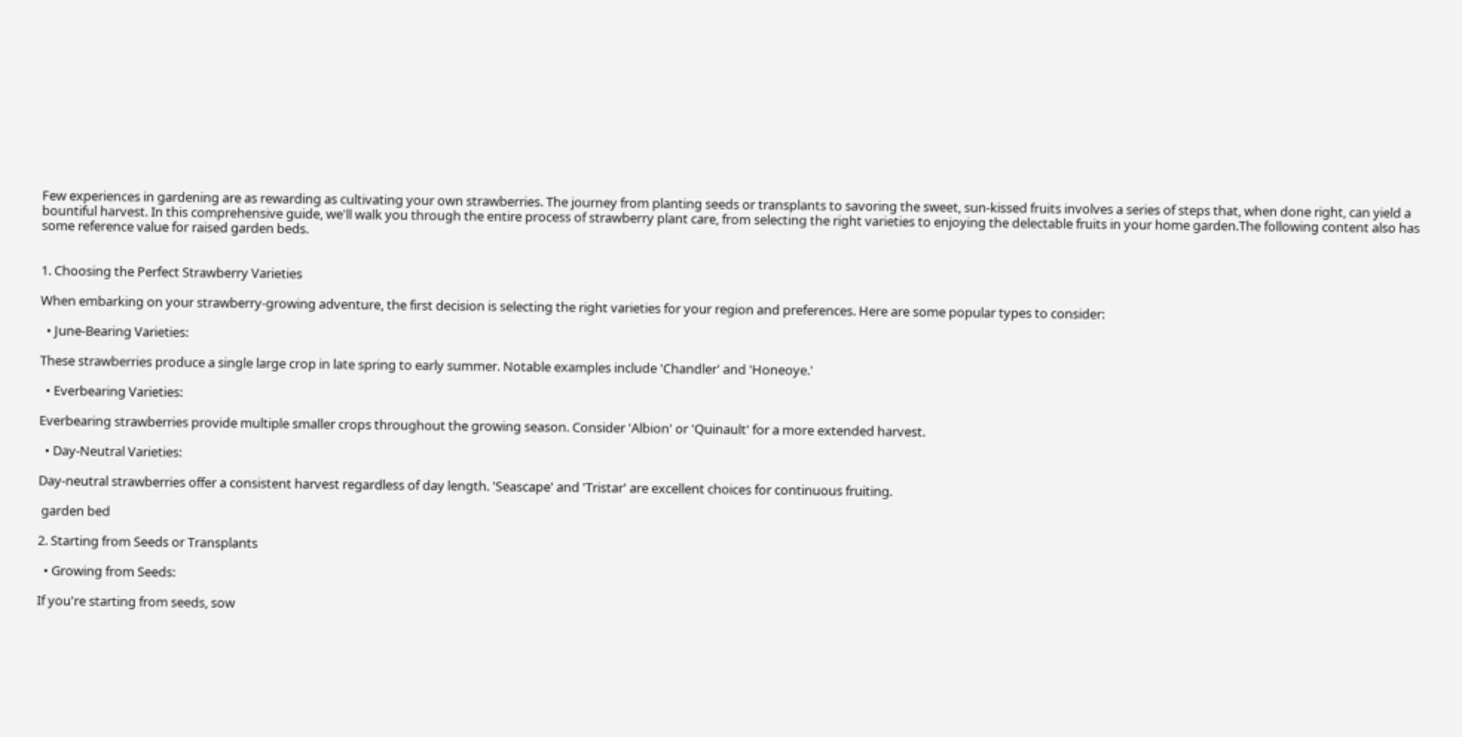Few experiences in gardening are as rewarding as cultivating your own strawberries. The journey from planting seeds or transplants to savoring the sweet, sun-kissed fruits involves a series of steps that, when done right, can yield a bountiful harvest. In this comprehensive guide, we'll walk you through the entire process of strawberry plant care, from selecting the right varieties to enjoying the delectable fruits in your home garden.The following content also has some reference value for raised garden beds.


1. Choosing the Perfect Strawberry Varieties

When embarking on your strawberry-growing adventure, the first decision is selecting the right varieties for your region and preferences. Here are some popular types to consider:

  • June-Bearing Varieties:

These strawberries produce a single large crop in late spring to early summer. Notable examples include 'Chandler' and 'Honeoye.'

  • Everbearing Varieties:

Everbearing strawberries provide multiple smaller crops throughout the growing season. Consider 'Albion' or 'Quinault' for a more extended harvest.

  • Day-Neutral Varieties:

Day-neutral strawberries offer a consistent harvest regardless of day length. 'Seascape' and 'Tristar' are excellent choices for continuous fruiting.

 garden bed

2. Starting from Seeds or Transplants

  • Growing from Seeds:

If you're starting from seeds, sow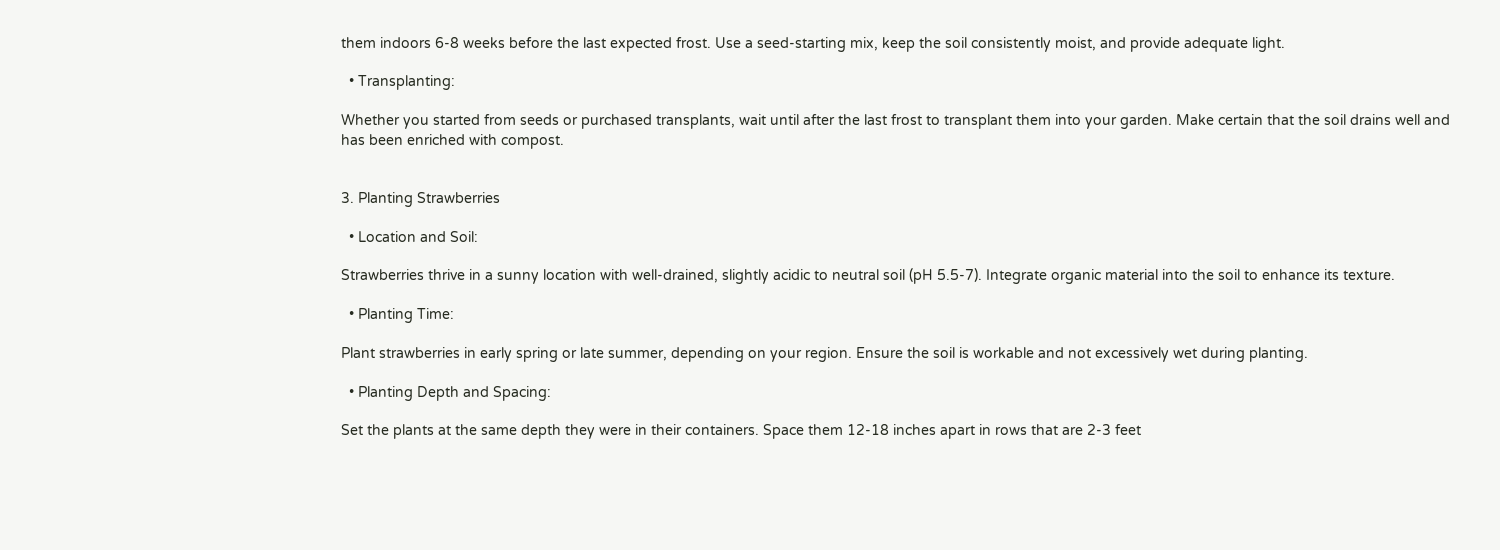them indoors 6-8 weeks before the last expected frost. Use a seed-starting mix, keep the soil consistently moist, and provide adequate light.

  • Transplanting:

Whether you started from seeds or purchased transplants, wait until after the last frost to transplant them into your garden. Make certain that the soil drains well and has been enriched with compost.


3. Planting Strawberries

  • Location and Soil:

Strawberries thrive in a sunny location with well-drained, slightly acidic to neutral soil (pH 5.5-7). Integrate organic material into the soil to enhance its texture.

  • Planting Time:

Plant strawberries in early spring or late summer, depending on your region. Ensure the soil is workable and not excessively wet during planting.

  • Planting Depth and Spacing:

Set the plants at the same depth they were in their containers. Space them 12-18 inches apart in rows that are 2-3 feet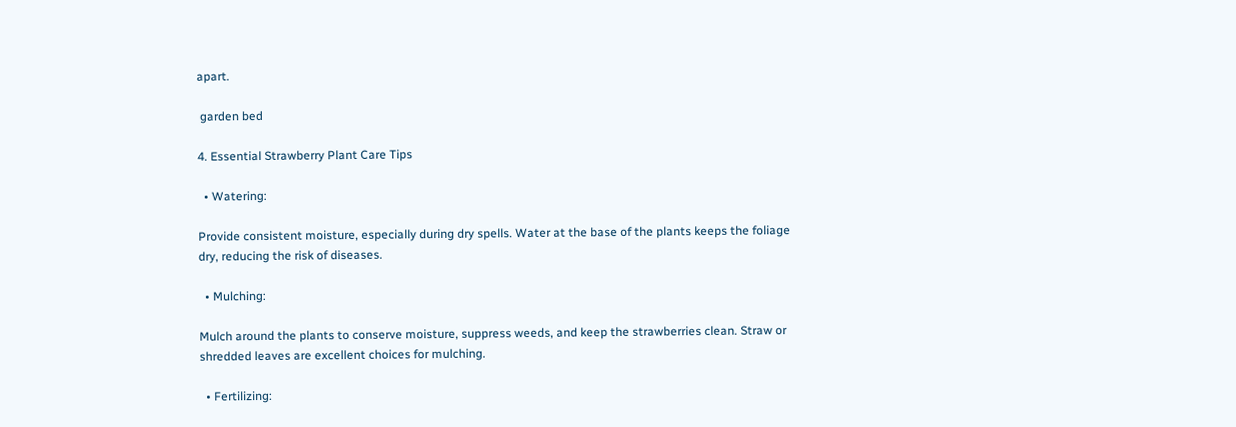apart.

 garden bed

4. Essential Strawberry Plant Care Tips

  • Watering:

Provide consistent moisture, especially during dry spells. Water at the base of the plants keeps the foliage dry, reducing the risk of diseases.

  • Mulching:

Mulch around the plants to conserve moisture, suppress weeds, and keep the strawberries clean. Straw or shredded leaves are excellent choices for mulching.

  • Fertilizing: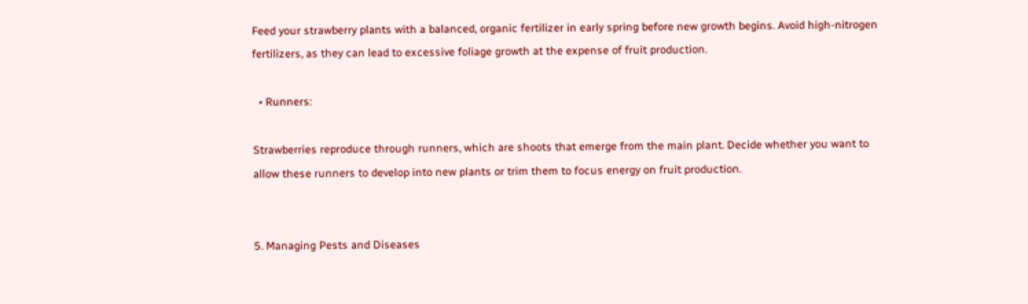Feed your strawberry plants with a balanced, organic fertilizer in early spring before new growth begins. Avoid high-nitrogen fertilizers, as they can lead to excessive foliage growth at the expense of fruit production.

  • Runners:

Strawberries reproduce through runners, which are shoots that emerge from the main plant. Decide whether you want to allow these runners to develop into new plants or trim them to focus energy on fruit production.


5. Managing Pests and Diseases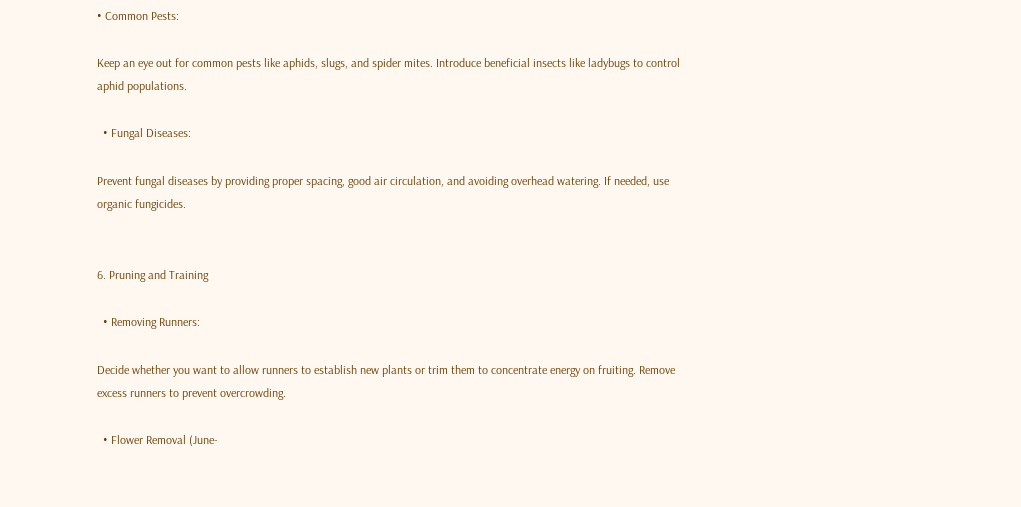• Common Pests:

Keep an eye out for common pests like aphids, slugs, and spider mites. Introduce beneficial insects like ladybugs to control aphid populations.

  • Fungal Diseases:

Prevent fungal diseases by providing proper spacing, good air circulation, and avoiding overhead watering. If needed, use organic fungicides.


6. Pruning and Training

  • Removing Runners:

Decide whether you want to allow runners to establish new plants or trim them to concentrate energy on fruiting. Remove excess runners to prevent overcrowding.

  • Flower Removal (June-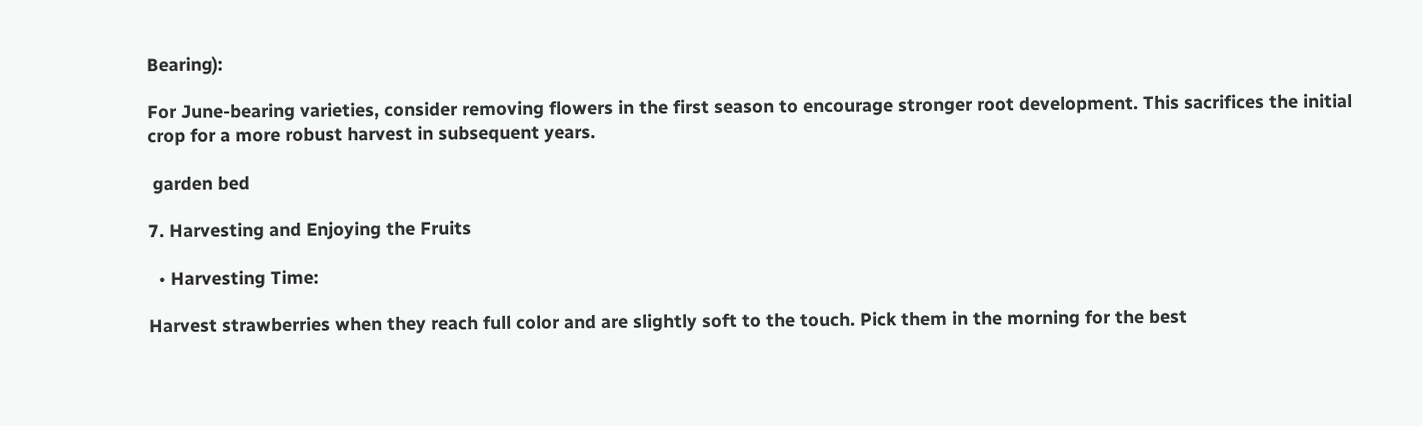Bearing):

For June-bearing varieties, consider removing flowers in the first season to encourage stronger root development. This sacrifices the initial crop for a more robust harvest in subsequent years.

 garden bed

7. Harvesting and Enjoying the Fruits

  • Harvesting Time:

Harvest strawberries when they reach full color and are slightly soft to the touch. Pick them in the morning for the best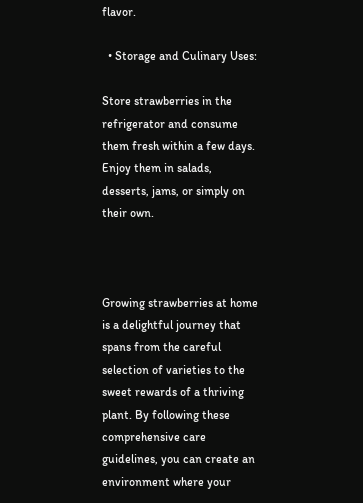flavor.

  • Storage and Culinary Uses:

Store strawberries in the refrigerator and consume them fresh within a few days. Enjoy them in salads, desserts, jams, or simply on their own.



Growing strawberries at home is a delightful journey that spans from the careful selection of varieties to the sweet rewards of a thriving plant. By following these comprehensive care guidelines, you can create an environment where your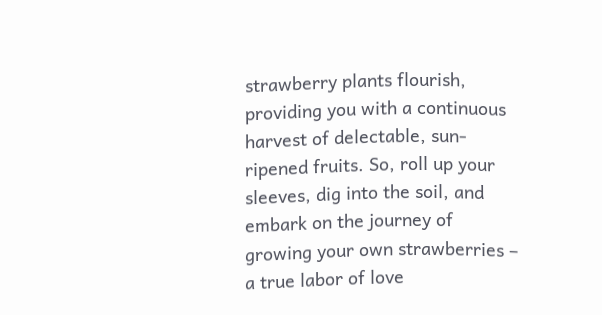strawberry plants flourish, providing you with a continuous harvest of delectable, sun-ripened fruits. So, roll up your sleeves, dig into the soil, and embark on the journey of growing your own strawberries – a true labor of love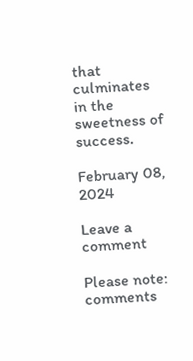that culminates in the sweetness of success.

February 08, 2024

Leave a comment

Please note: comments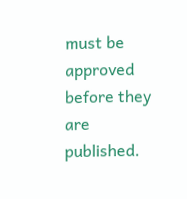must be approved before they are published.